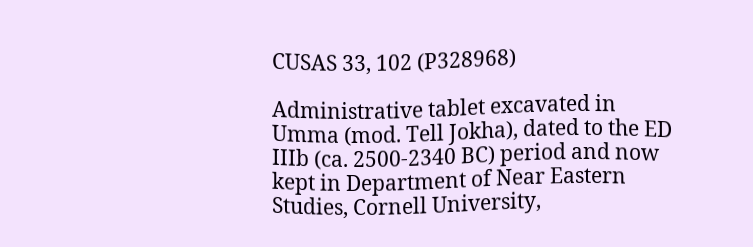CUSAS 33, 102 (P328968)

Administrative tablet excavated in Umma (mod. Tell Jokha), dated to the ED IIIb (ca. 2500-2340 BC) period and now kept in Department of Near Eastern Studies, Cornell University,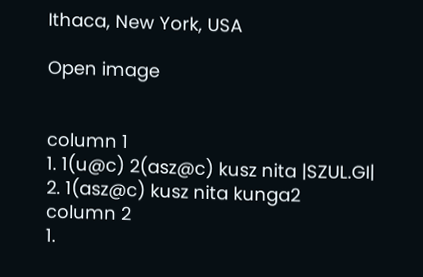Ithaca, New York, USA

Open image


column 1
1. 1(u@c) 2(asz@c) kusz nita |SZUL.GI|
2. 1(asz@c) kusz nita kunga2
column 2
1.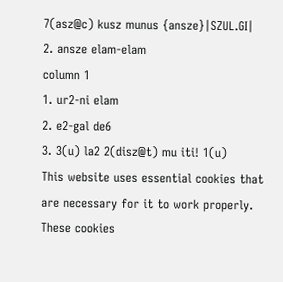7(asz@c) kusz munus {ansze}|SZUL.GI|
2. ansze elam-elam
column 1
1. ur2-ni elam
2. e2-gal de6
3. 3(u) la2 2(disz@t) mu iti! 1(u)
This website uses essential cookies that are necessary for it to work properly. These cookies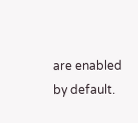are enabled by default.